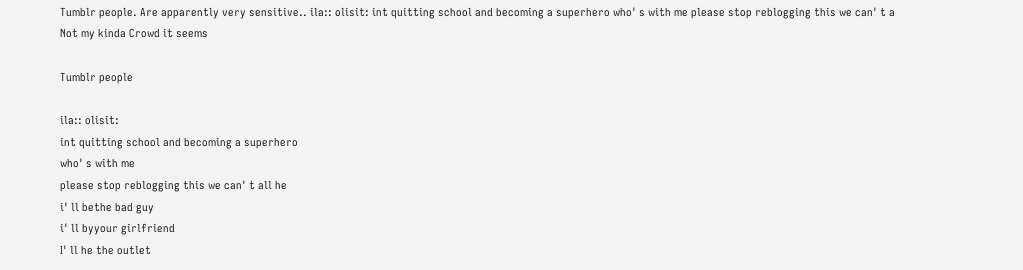Tumblr people. Are apparently very sensitive.. ila:: olisit: int quitting school and becoming a superhero who' s with me please stop reblogging this we can' t a Not my kinda Crowd it seems

Tumblr people

ila:: olisit:
int quitting school and becoming a superhero
who' s with me
please stop reblogging this we can' t all he
i' ll bethe bad guy
i' ll byyour girlfriend
I' ll he the outlet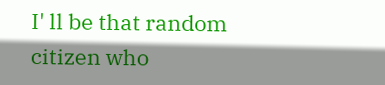I' ll be that random citizen who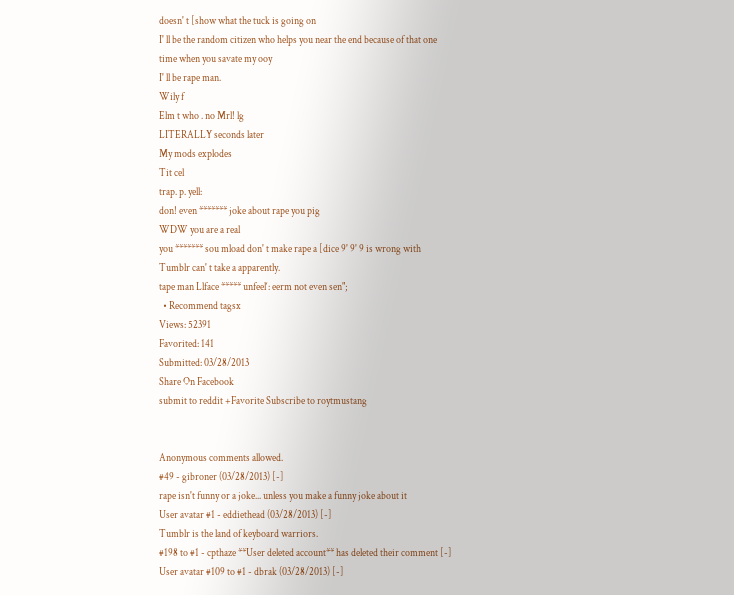doesn' t [show what the tuck is going on
I' ll be the random citizen who helps you near the end because of that one
time when you savate my ooy
I' ll be rape man.
Wily f
Elm t who . no Mrl! lg
LITERALLY seconds later
My mods explodes
Tit cel
trap. p. yell:
don! even ******* joke about rape you pig
WDW you are a real
you ******* sou mload don' t make rape a [dice 9' 9' 9 is wrong with
Tumblr can' t take a apparently.
tape man Llface ***** unfeel‘: eerm not even sen";
  • Recommend tagsx
Views: 52391
Favorited: 141
Submitted: 03/28/2013
Share On Facebook
submit to reddit +Favorite Subscribe to roytmustang


Anonymous comments allowed.
#49 - gibroner (03/28/2013) [-]
rape isn't funny or a joke... unless you make a funny joke about it
User avatar #1 - eddiethead (03/28/2013) [-]
Tumblr is the land of keyboard warriors.
#198 to #1 - cpthaze **User deleted account** has deleted their comment [-]
User avatar #109 to #1 - dbrak (03/28/2013) [-]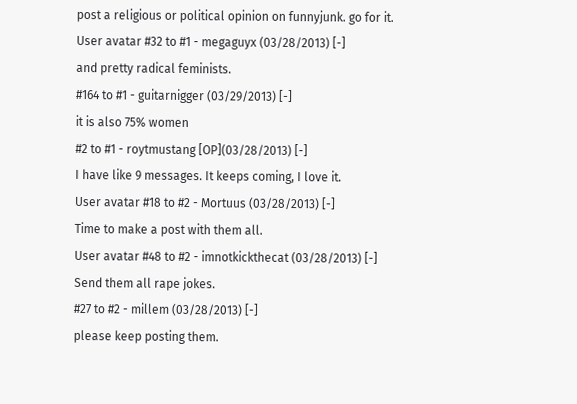post a religious or political opinion on funnyjunk. go for it.
User avatar #32 to #1 - megaguyx (03/28/2013) [-]
and pretty radical feminists.
#164 to #1 - guitarnigger (03/29/2013) [-]
it is also 75% women
#2 to #1 - roytmustang [OP](03/28/2013) [-]
I have like 9 messages. It keeps coming, I love it.
User avatar #18 to #2 - Mortuus (03/28/2013) [-]
Time to make a post with them all.
User avatar #48 to #2 - imnotkickthecat (03/28/2013) [-]
Send them all rape jokes.
#27 to #2 - millem (03/28/2013) [-]
please keep posting them.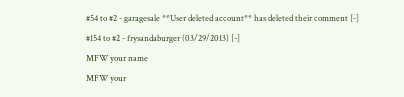#54 to #2 - garagesale **User deleted account** has deleted their comment [-]
#154 to #2 - frysandaburger (03/29/2013) [-]
MFW your name
MFW your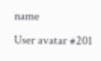name
User avatar #201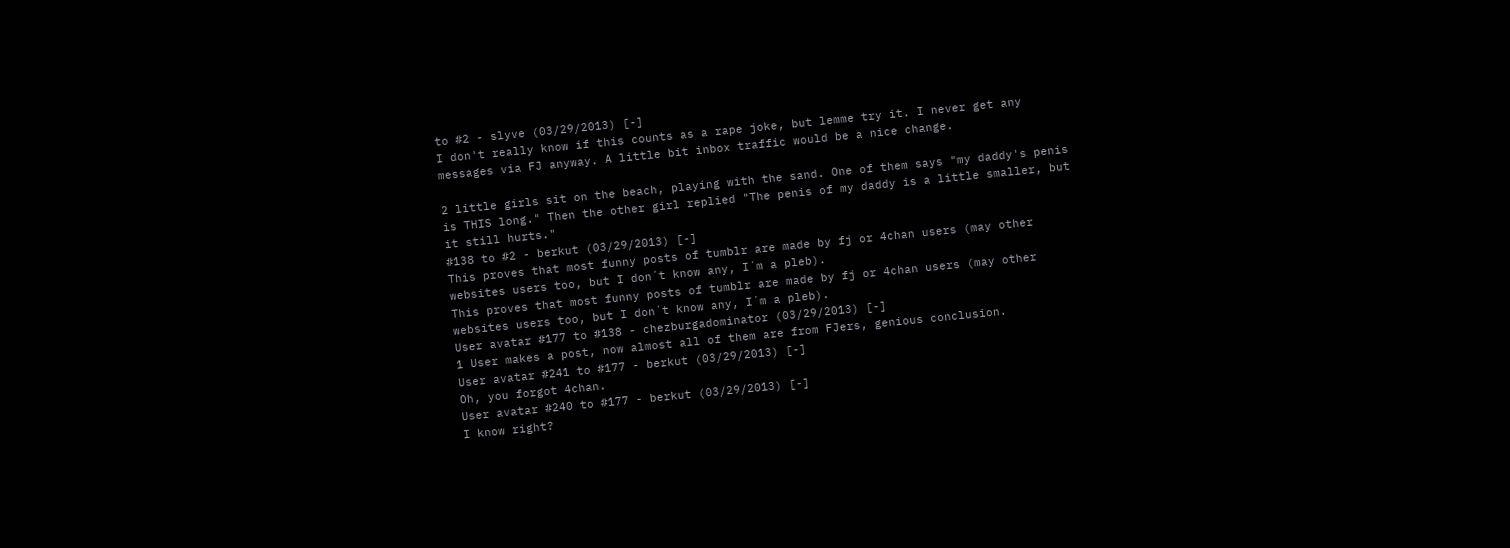to #2 - slyve (03/29/2013) [-]
I don't really know if this counts as a rape joke, but lemme try it. I never get any messages via FJ anyway. A little bit inbox traffic would be a nice change.

2 little girls sit on the beach, playing with the sand. One of them says "my daddy's penis is THIS long." Then the other girl replied "The penis of my daddy is a little smaller, but it still hurts."
#138 to #2 - berkut (03/29/2013) [-]
This proves that most funny posts of tumblr are made by fj or 4chan users (may other websites users too, but I don´t know any, I´m a pleb).
This proves that most funny posts of tumblr are made by fj or 4chan users (may other websites users too, but I don´t know any, I´m a pleb).
User avatar #177 to #138 - chezburgadominator (03/29/2013) [-]
1 User makes a post, now almost all of them are from FJers, genious conclusion.
User avatar #241 to #177 - berkut (03/29/2013) [-]
Oh, you forgot 4chan.
User avatar #240 to #177 - berkut (03/29/2013) [-]
I know right?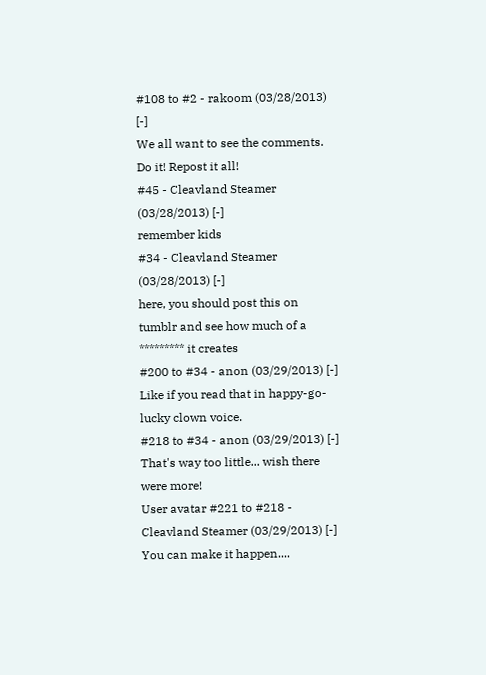#108 to #2 - rakoom (03/28/2013) [-]
We all want to see the comments. Do it! Repost it all!
#45 - Cleavland Steamer (03/28/2013) [-]
remember kids
#34 - Cleavland Steamer (03/28/2013) [-]
here, you should post this on tumblr and see how much of a ********* it creates
#200 to #34 - anon (03/29/2013) [-]
Like if you read that in happy-go-lucky clown voice.
#218 to #34 - anon (03/29/2013) [-]
That's way too little... wish there were more!
User avatar #221 to #218 - Cleavland Steamer (03/29/2013) [-]
You can make it happen....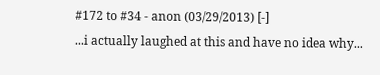#172 to #34 - anon (03/29/2013) [-]
...i actually laughed at this and have no idea why...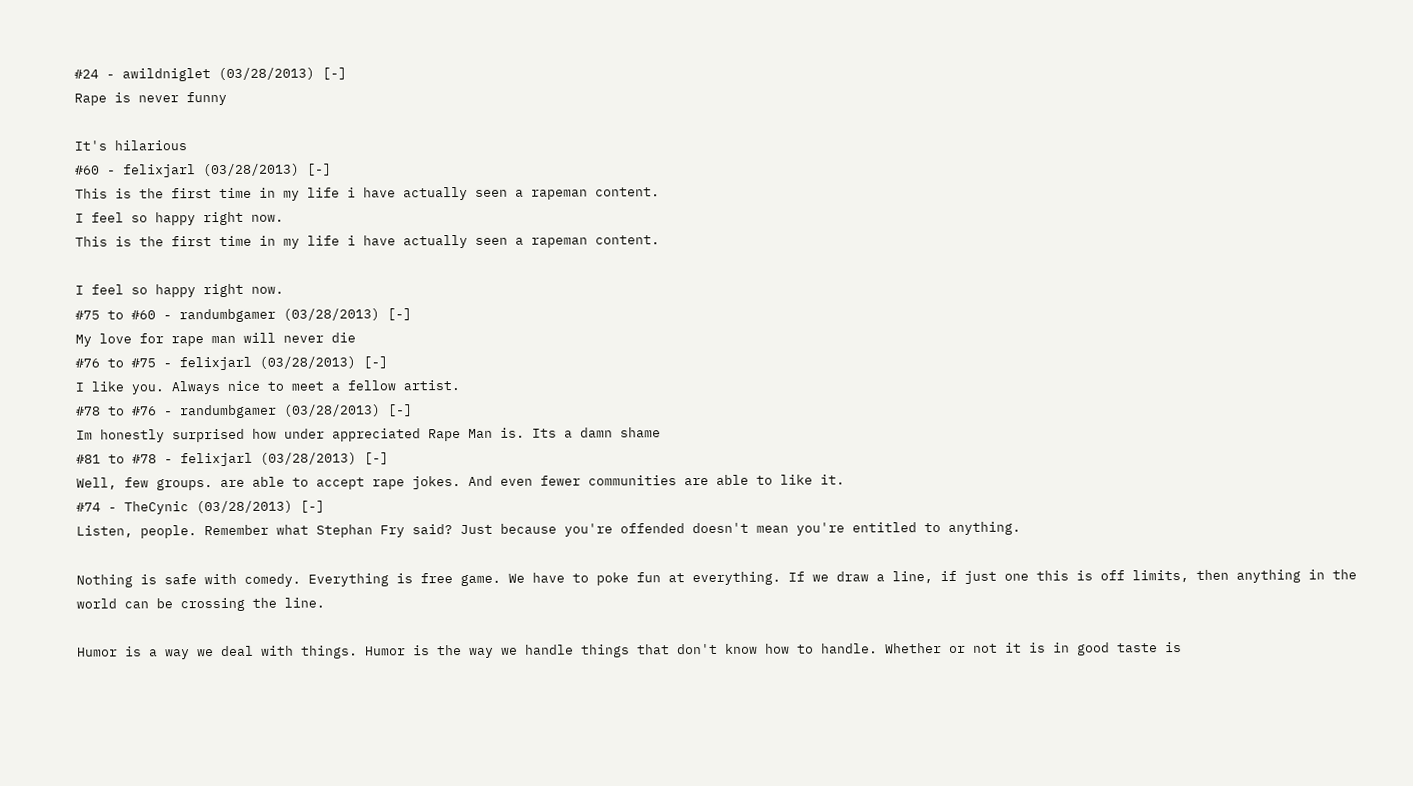#24 - awildniglet (03/28/2013) [-]
Rape is never funny

It's hilarious
#60 - felixjarl (03/28/2013) [-]
This is the first time in my life i have actually seen a rapeman content.
I feel so happy right now.
This is the first time in my life i have actually seen a rapeman content.

I feel so happy right now.
#75 to #60 - randumbgamer (03/28/2013) [-]
My love for rape man will never die
#76 to #75 - felixjarl (03/28/2013) [-]
I like you. Always nice to meet a fellow artist.
#78 to #76 - randumbgamer (03/28/2013) [-]
Im honestly surprised how under appreciated Rape Man is. Its a damn shame
#81 to #78 - felixjarl (03/28/2013) [-]
Well, few groups. are able to accept rape jokes. And even fewer communities are able to like it.
#74 - TheCynic (03/28/2013) [-]
Listen, people. Remember what Stephan Fry said? Just because you're offended doesn't mean you're entitled to anything.

Nothing is safe with comedy. Everything is free game. We have to poke fun at everything. If we draw a line, if just one this is off limits, then anything in the world can be crossing the line.

Humor is a way we deal with things. Humor is the way we handle things that don't know how to handle. Whether or not it is in good taste is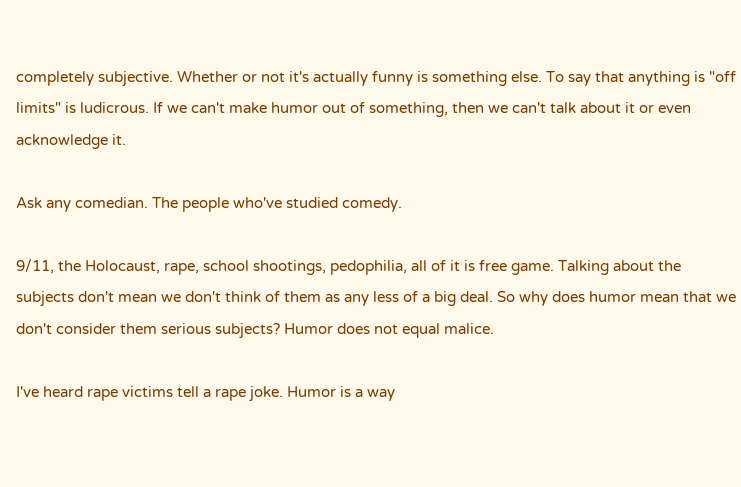completely subjective. Whether or not it's actually funny is something else. To say that anything is "off limits" is ludicrous. If we can't make humor out of something, then we can't talk about it or even acknowledge it.

Ask any comedian. The people who've studied comedy.

9/11, the Holocaust, rape, school shootings, pedophilia, all of it is free game. Talking about the subjects don't mean we don't think of them as any less of a big deal. So why does humor mean that we don't consider them serious subjects? Humor does not equal malice.

I've heard rape victims tell a rape joke. Humor is a way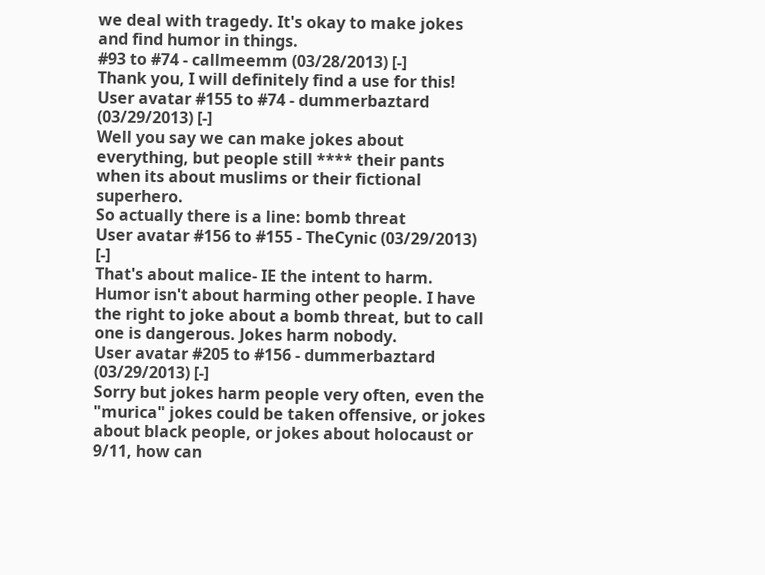we deal with tragedy. It's okay to make jokes and find humor in things.
#93 to #74 - callmeemm (03/28/2013) [-]
Thank you, I will definitely find a use for this!
User avatar #155 to #74 - dummerbaztard (03/29/2013) [-]
Well you say we can make jokes about everything, but people still **** their pants when its about muslims or their fictional superhero.
So actually there is a line: bomb threat
User avatar #156 to #155 - TheCynic (03/29/2013) [-]
That's about malice- IE the intent to harm. Humor isn't about harming other people. I have the right to joke about a bomb threat, but to call one is dangerous. Jokes harm nobody.
User avatar #205 to #156 - dummerbaztard (03/29/2013) [-]
Sorry but jokes harm people very often, even the "murica" jokes could be taken offensive, or jokes about black people, or jokes about holocaust or 9/11, how can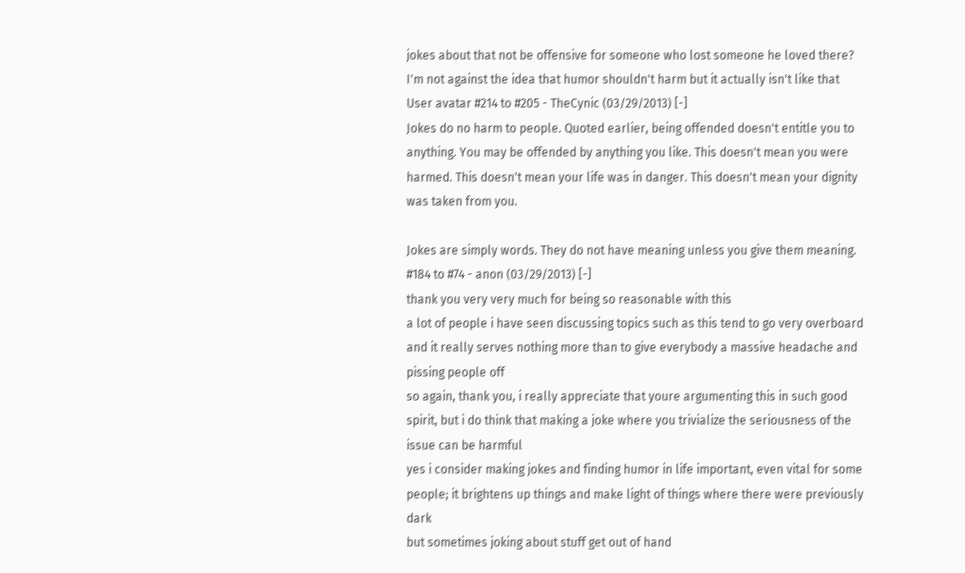jokes about that not be offensive for someone who lost someone he loved there?
I'm not against the idea that humor shouldn't harm but it actually isn't like that
User avatar #214 to #205 - TheCynic (03/29/2013) [-]
Jokes do no harm to people. Quoted earlier, being offended doesn't entitle you to anything. You may be offended by anything you like. This doesn't mean you were harmed. This doesn't mean your life was in danger. This doesn't mean your dignity was taken from you.

Jokes are simply words. They do not have meaning unless you give them meaning.
#184 to #74 - anon (03/29/2013) [-]
thank you very very much for being so reasonable with this
a lot of people i have seen discussing topics such as this tend to go very overboard and it really serves nothing more than to give everybody a massive headache and pissing people off
so again, thank you, i really appreciate that youre argumenting this in such good spirit, but i do think that making a joke where you trivialize the seriousness of the issue can be harmful
yes i consider making jokes and finding humor in life important, even vital for some people; it brightens up things and make light of things where there were previously dark
but sometimes joking about stuff get out of hand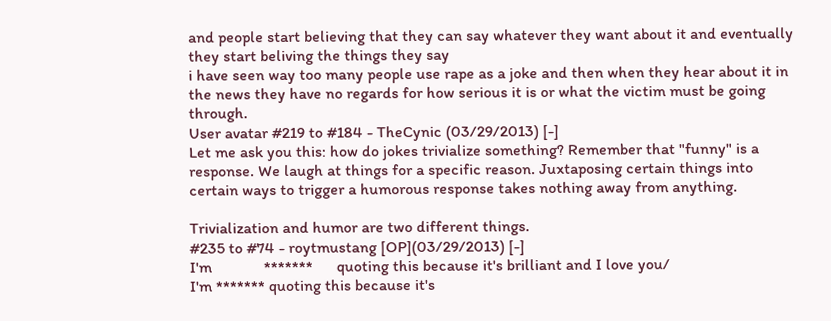and people start believing that they can say whatever they want about it and eventually they start beliving the things they say
i have seen way too many people use rape as a joke and then when they hear about it in the news they have no regards for how serious it is or what the victim must be going through.
User avatar #219 to #184 - TheCynic (03/29/2013) [-]
Let me ask you this: how do jokes trivialize something? Remember that "funny" is a response. We laugh at things for a specific reason. Juxtaposing certain things into certain ways to trigger a humorous response takes nothing away from anything.

Trivialization and humor are two different things.
#235 to #74 - roytmustang [OP](03/29/2013) [-]
I'm             *******      quoting this because it's brilliant and I love you/
I'm ******* quoting this because it's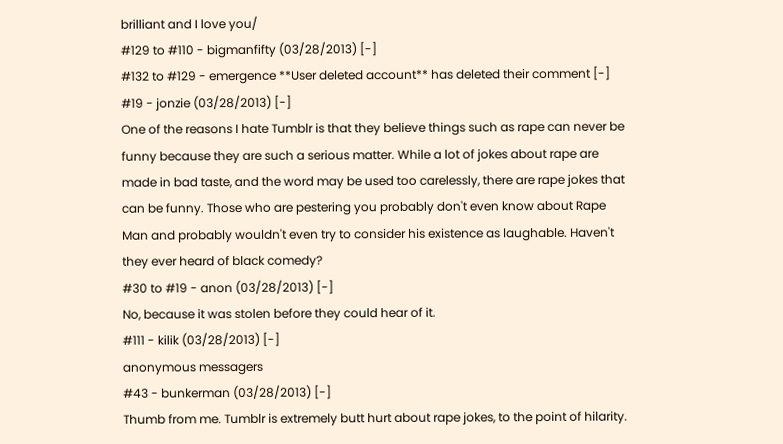brilliant and I love you/
#129 to #110 - bigmanfifty (03/28/2013) [-]
#132 to #129 - emergence **User deleted account** has deleted their comment [-]
#19 - jonzie (03/28/2013) [-]
One of the reasons I hate Tumblr is that they believe things such as rape can never be funny because they are such a serious matter. While a lot of jokes about rape are made in bad taste, and the word may be used too carelessly, there are rape jokes that can be funny. Those who are pestering you probably don't even know about Rape Man and probably wouldn't even try to consider his existence as laughable. Haven't they ever heard of black comedy?
#30 to #19 - anon (03/28/2013) [-]
No, because it was stolen before they could hear of it.
#111 - kilik (03/28/2013) [-]
anonymous messagers
#43 - bunkerman (03/28/2013) [-]
Thumb from me. Tumblr is extremely butt hurt about rape jokes, to the point of hilarity.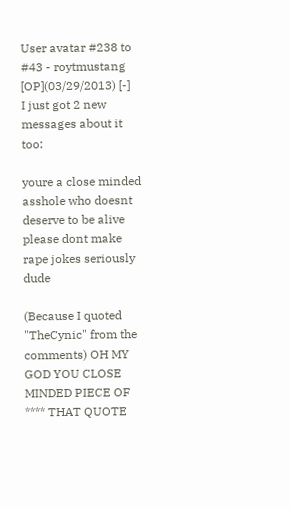User avatar #238 to #43 - roytmustang [OP](03/29/2013) [-]
I just got 2 new messages about it too:

youre a close minded asshole who doesnt deserve to be alive please dont make rape jokes seriously dude

(Because I quoted "TheCynic" from the comments) OH MY GOD YOU CLOSE MINDED PIECE OF **** THAT QUOTE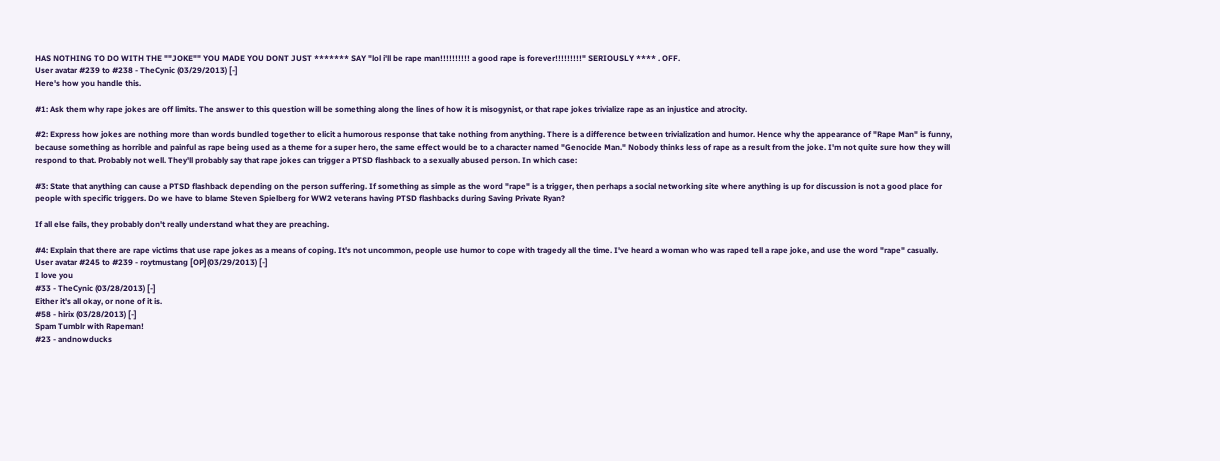HAS NOTHING TO DO WITH THE ""JOKE"" YOU MADE YOU DONT JUST ******* SAY "lol i'll be rape man!!!!!!!!!! a good rape is forever!!!!!!!!!" SERIOUSLY **** . OFF.
User avatar #239 to #238 - TheCynic (03/29/2013) [-]
Here's how you handle this.

#1: Ask them why rape jokes are off limits. The answer to this question will be something along the lines of how it is misogynist, or that rape jokes trivialize rape as an injustice and atrocity.

#2: Express how jokes are nothing more than words bundled together to elicit a humorous response that take nothing from anything. There is a difference between trivialization and humor. Hence why the appearance of "Rape Man" is funny, because something as horrible and painful as rape being used as a theme for a super hero, the same effect would be to a character named "Genocide Man." Nobody thinks less of rape as a result from the joke. I'm not quite sure how they will respond to that. Probably not well. They'll probably say that rape jokes can trigger a PTSD flashback to a sexually abused person. In which case:

#3: State that anything can cause a PTSD flashback depending on the person suffering. If something as simple as the word "rape" is a trigger, then perhaps a social networking site where anything is up for discussion is not a good place for people with specific triggers. Do we have to blame Steven Spielberg for WW2 veterans having PTSD flashbacks during Saving Private Ryan?

If all else fails, they probably don't really understand what they are preaching.

#4: Explain that there are rape victims that use rape jokes as a means of coping. It's not uncommon, people use humor to cope with tragedy all the time. I've heard a woman who was raped tell a rape joke, and use the word "rape" casually.
User avatar #245 to #239 - roytmustang [OP](03/29/2013) [-]
I love you
#33 - TheCynic (03/28/2013) [-]
Either it's all okay, or none of it is.
#58 - hirix (03/28/2013) [-]
Spam Tumblr with Rapeman!
#23 - andnowducks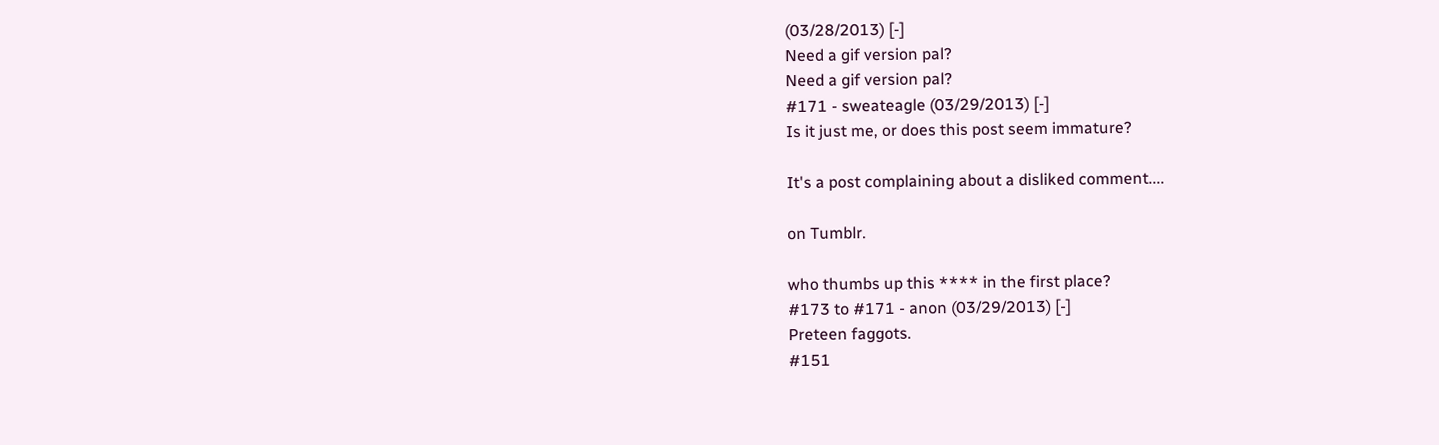(03/28/2013) [-]
Need a gif version pal?
Need a gif version pal?
#171 - sweateagle (03/29/2013) [-]
Is it just me, or does this post seem immature?

It's a post complaining about a disliked comment....

on Tumblr.

who thumbs up this **** in the first place?
#173 to #171 - anon (03/29/2013) [-]
Preteen faggots.
#151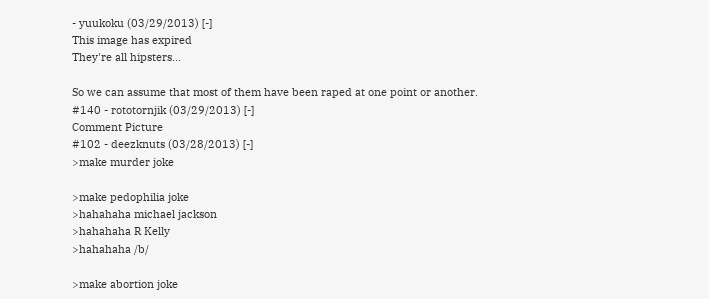- yuukoku (03/29/2013) [-]
This image has expired
They're all hipsters...

So we can assume that most of them have been raped at one point or another.
#140 - rototornjik (03/29/2013) [-]
Comment Picture
#102 - deezknuts (03/28/2013) [-]
>make murder joke

>make pedophilia joke
>hahahaha michael jackson
>hahahaha R Kelly
>hahahaha /b/

>make abortion joke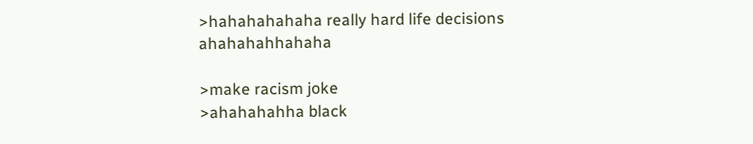>hahahahahaha really hard life decisions ahahahahhahaha

>make racism joke
>ahahahahha black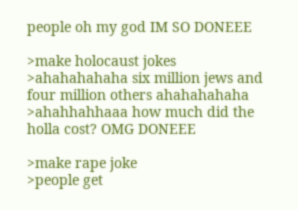people oh my god IM SO DONEEE

>make holocaust jokes
>ahahahahaha six million jews and four million others ahahahahaha
>ahahhahhaaa how much did the holla cost? OMG DONEEE

>make rape joke
>people get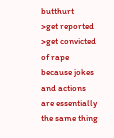butthurt
>get reported
>get convicted of rape because jokes and actions are essentially the same thing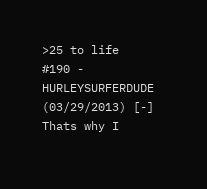>25 to life
#190 - HURLEYSURFERDUDE (03/29/2013) [-]
Thats why I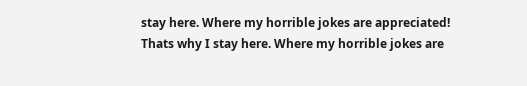stay here. Where my horrible jokes are appreciated!
Thats why I stay here. Where my horrible jokes are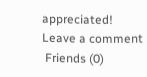appreciated!
Leave a comment
 Friends (0)